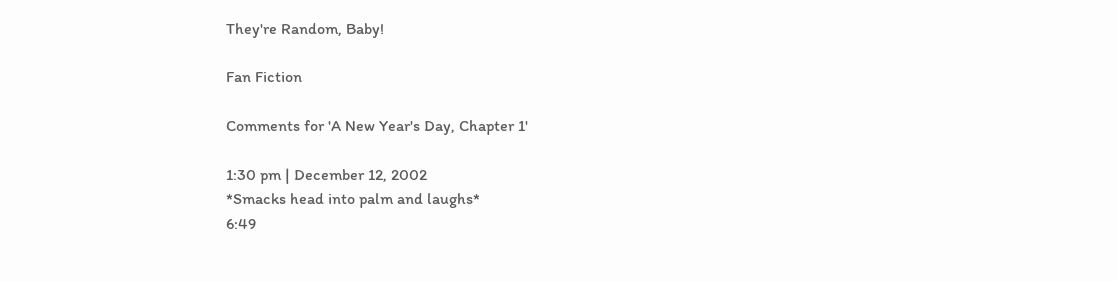They're Random, Baby!

Fan Fiction

Comments for 'A New Year's Day, Chapter 1'

1:30 pm | December 12, 2002
*Smacks head into palm and laughs*
6:49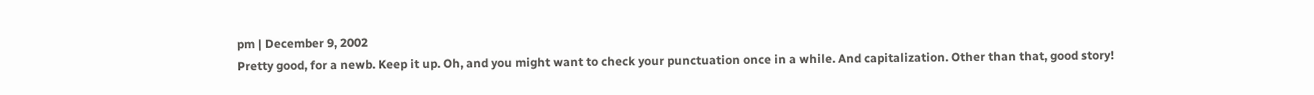pm | December 9, 2002
Pretty good, for a newb. Keep it up. Oh, and you might want to check your punctuation once in a while. And capitalization. Other than that, good story!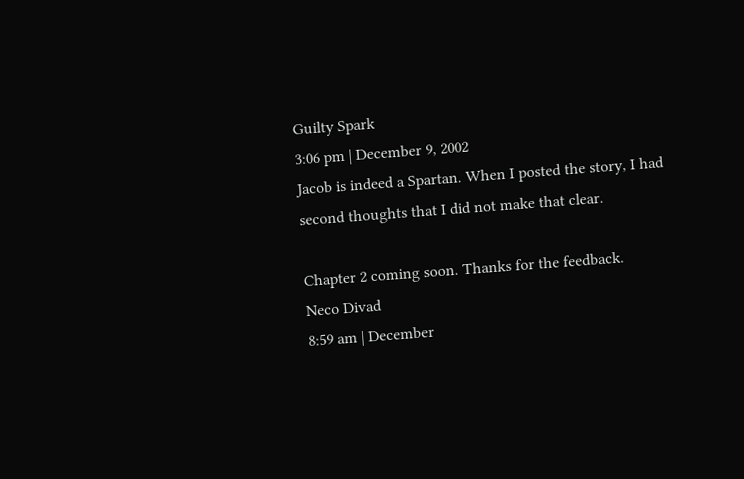Guilty Spark
3:06 pm | December 9, 2002
Jacob is indeed a Spartan. When I posted the story, I had second thoughts that I did not make that clear.

Chapter 2 coming soon. Thanks for the feedback.
Neco Divad
8:59 am | December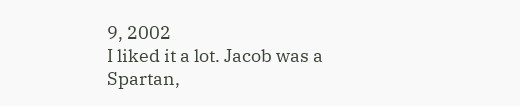9, 2002
I liked it a lot. Jacob was a Spartan,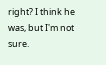right? I think he was, but I'm not sure.